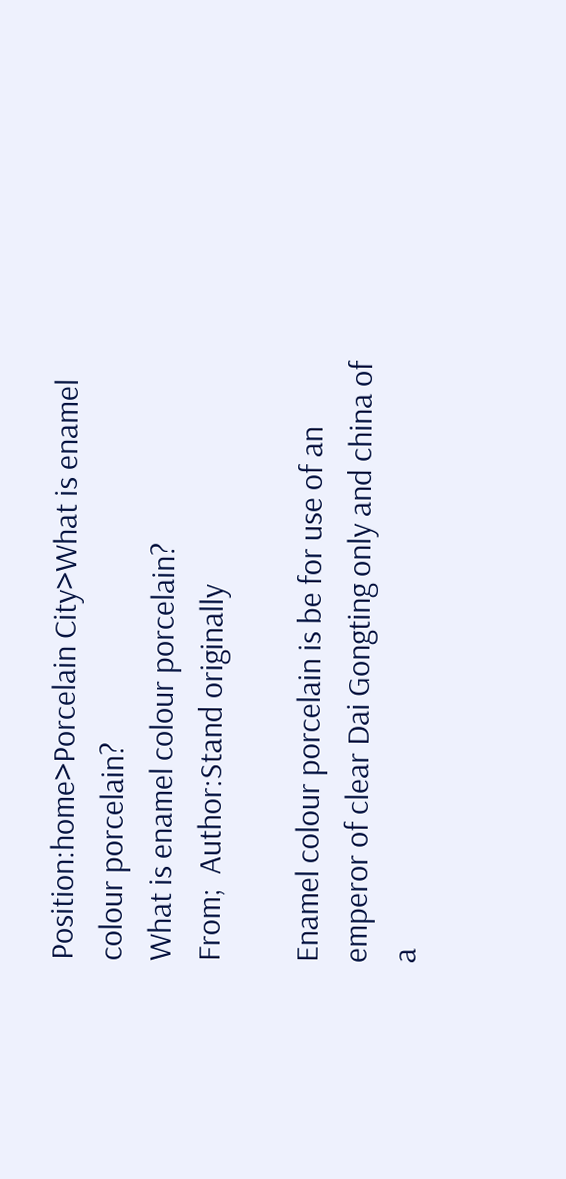Position:home>Porcelain City>What is enamel colour porcelain?
What is enamel colour porcelain?
From;  Author:Stand originally

Enamel colour porcelain is be for use of an emperor of clear Dai Gongting only and china of a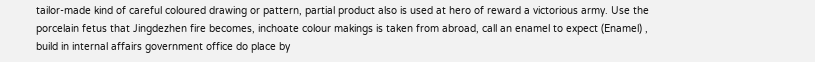tailor-made kind of careful coloured drawing or pattern, partial product also is used at hero of reward a victorious army. Use the porcelain fetus that Jingdezhen fire becomes, inchoate colour makings is taken from abroad, call an enamel to expect (Enamel) , build in internal affairs government office do place by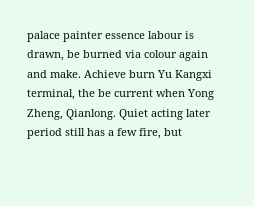palace painter essence labour is drawn, be burned via colour again and make. Achieve burn Yu Kangxi terminal, the be current when Yong Zheng, Qianlong. Quiet acting later period still has a few fire, but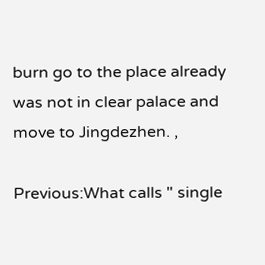burn go to the place already was not in clear palace and move to Jingdezhen. ,

Previous:What calls " single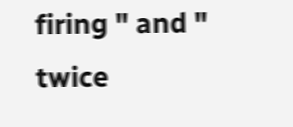firing " and " twice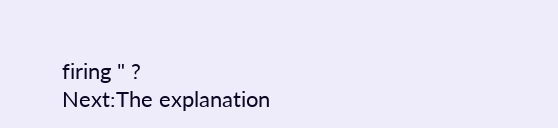firing " ?
Next:The explanation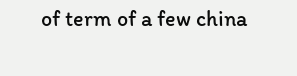of term of a few china